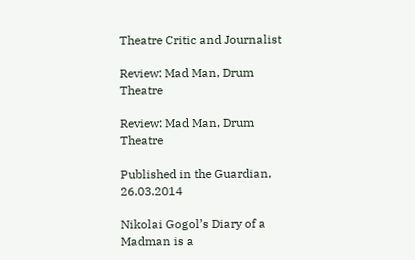Theatre Critic and Journalist

Review: Mad Man, Drum Theatre

Review: Mad Man, Drum Theatre

Published in the Guardian, 26.03.2014

Nikolai Gogol’s Diary of a Madman is a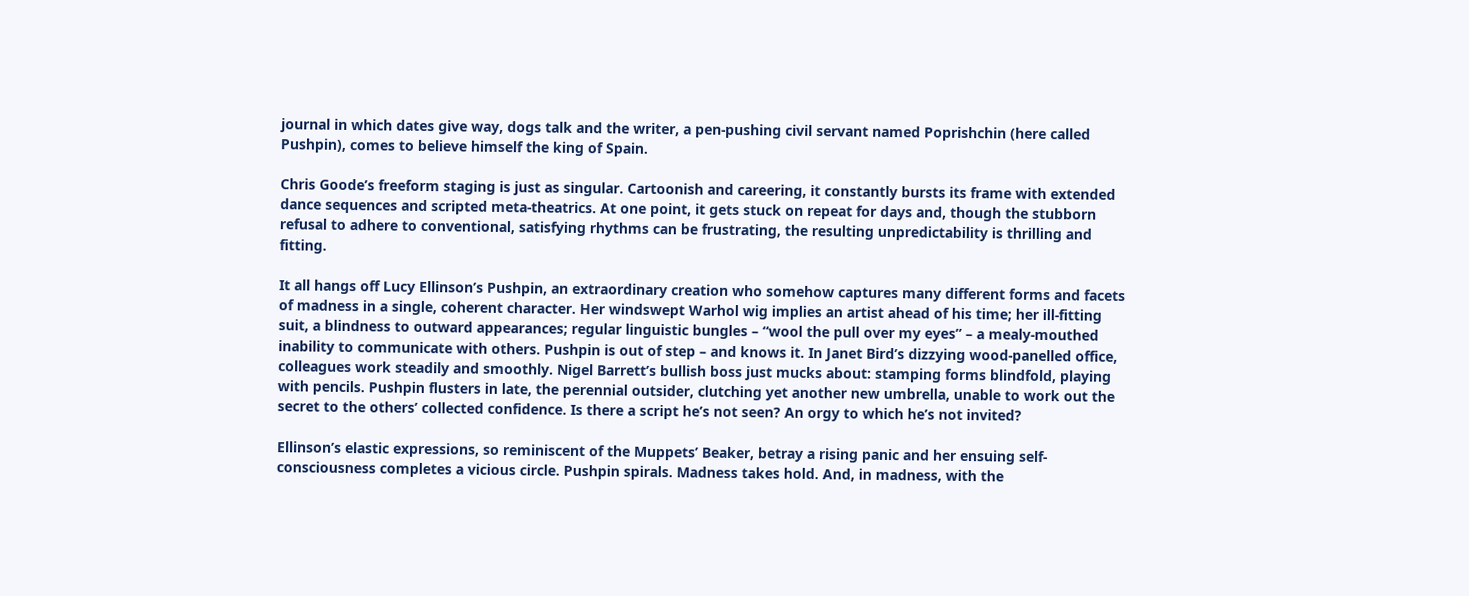journal in which dates give way, dogs talk and the writer, a pen-pushing civil servant named Poprishchin (here called Pushpin), comes to believe himself the king of Spain.

Chris Goode’s freeform staging is just as singular. Cartoonish and careering, it constantly bursts its frame with extended dance sequences and scripted meta-theatrics. At one point, it gets stuck on repeat for days and, though the stubborn refusal to adhere to conventional, satisfying rhythms can be frustrating, the resulting unpredictability is thrilling and fitting.

It all hangs off Lucy Ellinson’s Pushpin, an extraordinary creation who somehow captures many different forms and facets of madness in a single, coherent character. Her windswept Warhol wig implies an artist ahead of his time; her ill-fitting suit, a blindness to outward appearances; regular linguistic bungles – “wool the pull over my eyes” – a mealy-mouthed inability to communicate with others. Pushpin is out of step – and knows it. In Janet Bird’s dizzying wood-panelled office, colleagues work steadily and smoothly. Nigel Barrett’s bullish boss just mucks about: stamping forms blindfold, playing with pencils. Pushpin flusters in late, the perennial outsider, clutching yet another new umbrella, unable to work out the secret to the others’ collected confidence. Is there a script he’s not seen? An orgy to which he’s not invited?

Ellinson’s elastic expressions, so reminiscent of the Muppets’ Beaker, betray a rising panic and her ensuing self-consciousness completes a vicious circle. Pushpin spirals. Madness takes hold. And, in madness, with the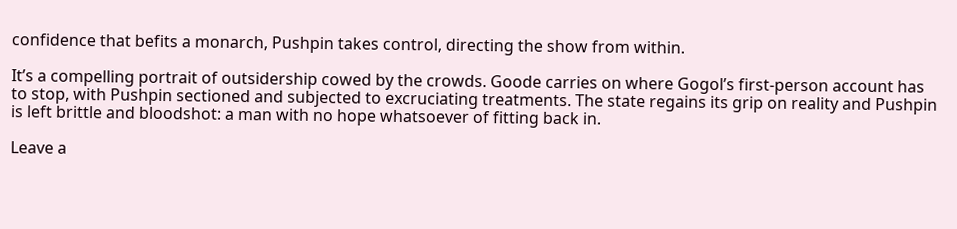confidence that befits a monarch, Pushpin takes control, directing the show from within.

It’s a compelling portrait of outsidership cowed by the crowds. Goode carries on where Gogol’s first-person account has to stop, with Pushpin sectioned and subjected to excruciating treatments. The state regains its grip on reality and Pushpin is left brittle and bloodshot: a man with no hope whatsoever of fitting back in.

Leave a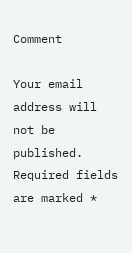Comment

Your email address will not be published. Required fields are marked *